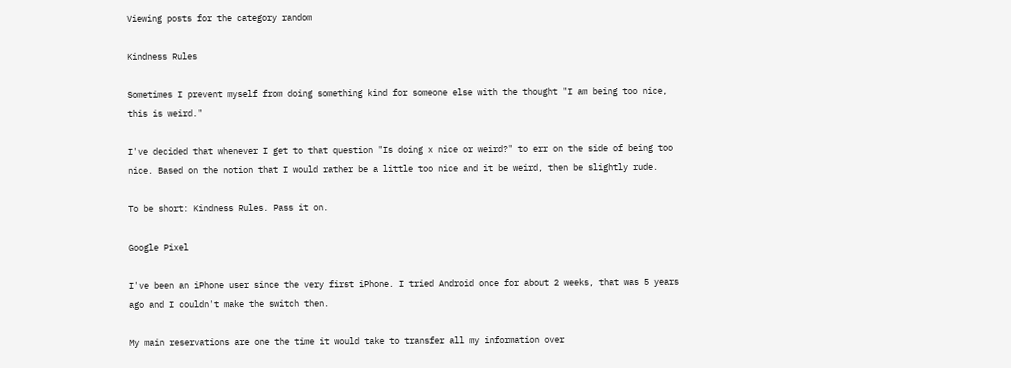Viewing posts for the category random

Kindness Rules

Sometimes I prevent myself from doing something kind for someone else with the thought "I am being too nice, this is weird."

I've decided that whenever I get to that question "Is doing x nice or weird?" to err on the side of being too nice. Based on the notion that I would rather be a little too nice and it be weird, then be slightly rude.

To be short: Kindness Rules. Pass it on.

Google Pixel

I've been an iPhone user since the very first iPhone. I tried Android once for about 2 weeks, that was 5 years ago and I couldn't make the switch then.

My main reservations are one the time it would take to transfer all my information over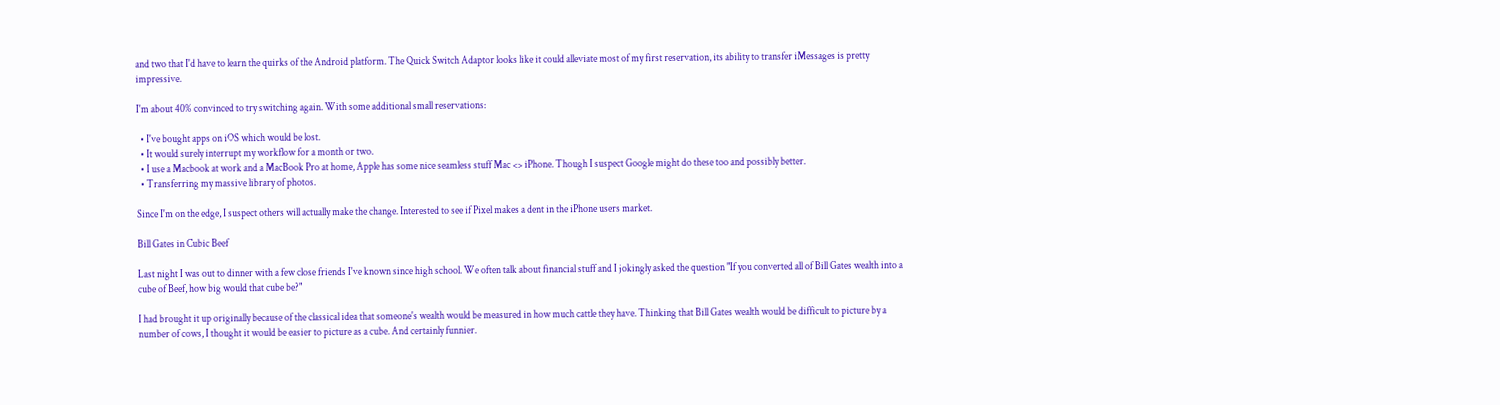and two that I'd have to learn the quirks of the Android platform. The Quick Switch Adaptor looks like it could alleviate most of my first reservation, its ability to transfer iMessages is pretty impressive.

I'm about 40% convinced to try switching again. With some additional small reservations:

  • I've bought apps on iOS which would be lost.
  • It would surely interrupt my workflow for a month or two.
  • I use a Macbook at work and a MacBook Pro at home, Apple has some nice seamless stuff Mac <> iPhone. Though I suspect Google might do these too and possibly better.
  • Transferring my massive library of photos.

Since I'm on the edge, I suspect others will actually make the change. Interested to see if Pixel makes a dent in the iPhone users market.

Bill Gates in Cubic Beef

Last night I was out to dinner with a few close friends I've known since high school. We often talk about financial stuff and I jokingly asked the question "If you converted all of Bill Gates wealth into a cube of Beef, how big would that cube be?"

I had brought it up originally because of the classical idea that someone's wealth would be measured in how much cattle they have. Thinking that Bill Gates wealth would be difficult to picture by a number of cows, I thought it would be easier to picture as a cube. And certainly funnier.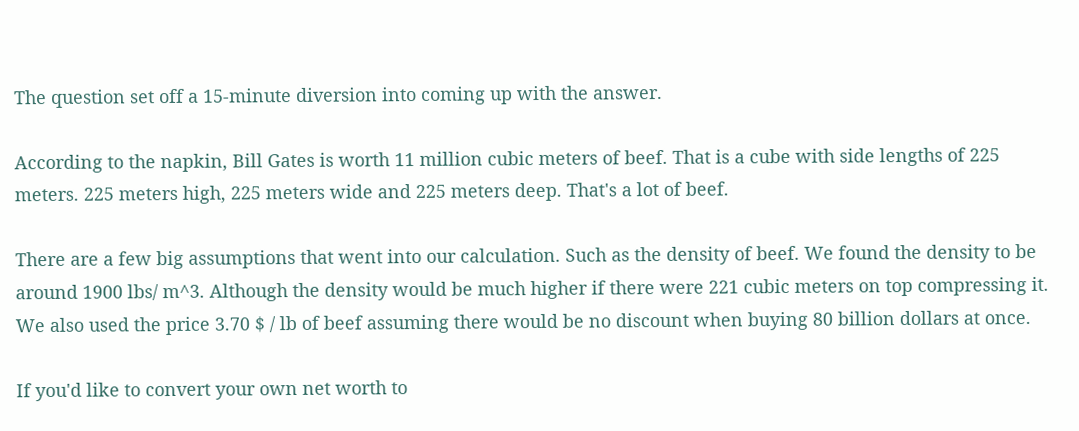The question set off a 15-minute diversion into coming up with the answer.

According to the napkin, Bill Gates is worth 11 million cubic meters of beef. That is a cube with side lengths of 225 meters. 225 meters high, 225 meters wide and 225 meters deep. That's a lot of beef.

There are a few big assumptions that went into our calculation. Such as the density of beef. We found the density to be around 1900 lbs/ m^3. Although the density would be much higher if there were 221 cubic meters on top compressing it. We also used the price 3.70 $ / lb of beef assuming there would be no discount when buying 80 billion dollars at once.

If you'd like to convert your own net worth to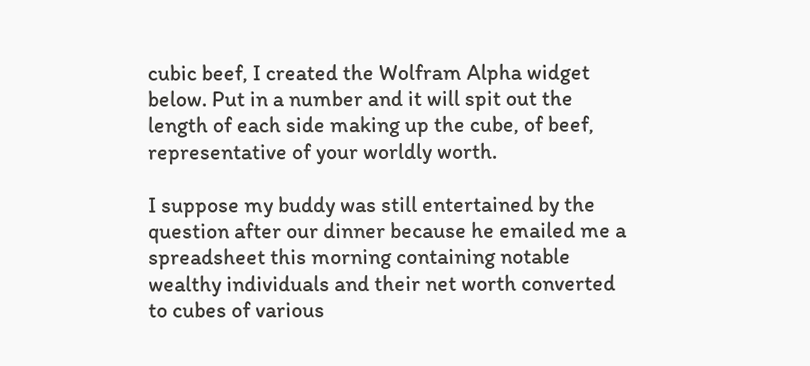cubic beef, I created the Wolfram Alpha widget below. Put in a number and it will spit out the length of each side making up the cube, of beef, representative of your worldly worth.

I suppose my buddy was still entertained by the question after our dinner because he emailed me a spreadsheet this morning containing notable wealthy individuals and their net worth converted to cubes of various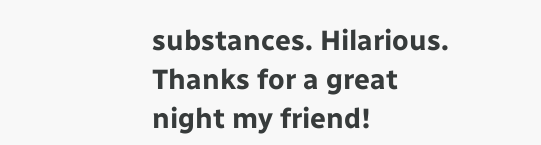substances. Hilarious. Thanks for a great night my friend!